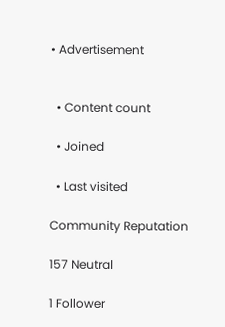• Advertisement


  • Content count

  • Joined

  • Last visited

Community Reputation

157 Neutral

1 Follower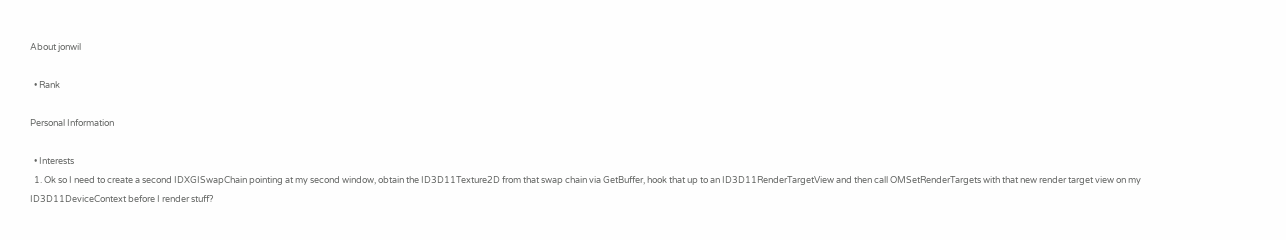About jonwil

  • Rank

Personal Information

  • Interests
  1. Ok so I need to create a second IDXGISwapChain pointing at my second window, obtain the ID3D11Texture2D from that swap chain via GetBuffer, hook that up to an ID3D11RenderTargetView and then call OMSetRenderTargets with that new render target view on my ID3D11DeviceContext before I render stuff?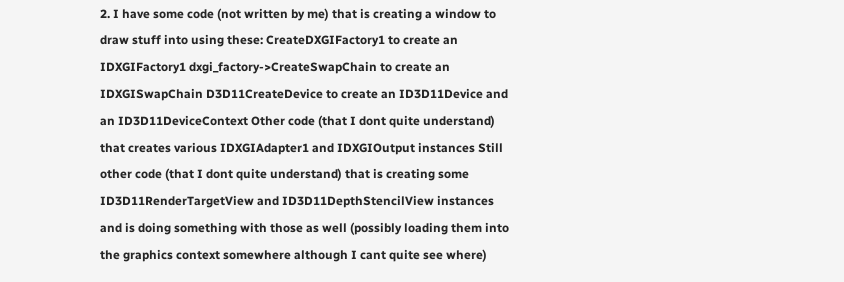2. I have some code (not written by me) that is creating a window to draw stuff into using these: CreateDXGIFactory1 to create an IDXGIFactory1 dxgi_factory->CreateSwapChain to create an IDXGISwapChain D3D11CreateDevice to create an ID3D11Device and an ID3D11DeviceContext Other code (that I dont quite understand) that creates various IDXGIAdapter1 and IDXGIOutput instances Still other code (that I dont quite understand) that is creating some ID3D11RenderTargetView and ID3D11DepthStencilView instances and is doing something with those as well (possibly loading them into the graphics context somewhere although I cant quite see where)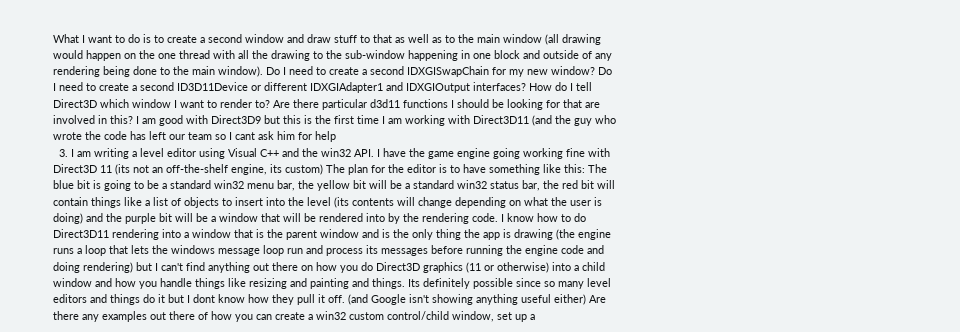What I want to do is to create a second window and draw stuff to that as well as to the main window (all drawing would happen on the one thread with all the drawing to the sub-window happening in one block and outside of any rendering being done to the main window). Do I need to create a second IDXGISwapChain for my new window? Do I need to create a second ID3D11Device or different IDXGIAdapter1 and IDXGIOutput interfaces? How do I tell Direct3D which window I want to render to? Are there particular d3d11 functions I should be looking for that are involved in this? I am good with Direct3D9 but this is the first time I am working with Direct3D11 (and the guy who wrote the code has left our team so I cant ask him for help
  3. I am writing a level editor using Visual C++ and the win32 API. I have the game engine going working fine with Direct3D 11 (its not an off-the-shelf engine, its custom) The plan for the editor is to have something like this: The blue bit is going to be a standard win32 menu bar, the yellow bit will be a standard win32 status bar, the red bit will contain things like a list of objects to insert into the level (its contents will change depending on what the user is doing) and the purple bit will be a window that will be rendered into by the rendering code. I know how to do Direct3D11 rendering into a window that is the parent window and is the only thing the app is drawing (the engine runs a loop that lets the windows message loop run and process its messages before running the engine code and doing rendering) but I can't find anything out there on how you do Direct3D graphics (11 or otherwise) into a child window and how you handle things like resizing and painting and things. Its definitely possible since so many level editors and things do it but I dont know how they pull it off. (and Google isn't showing anything useful either) Are there any examples out there of how you can create a win32 custom control/child window, set up a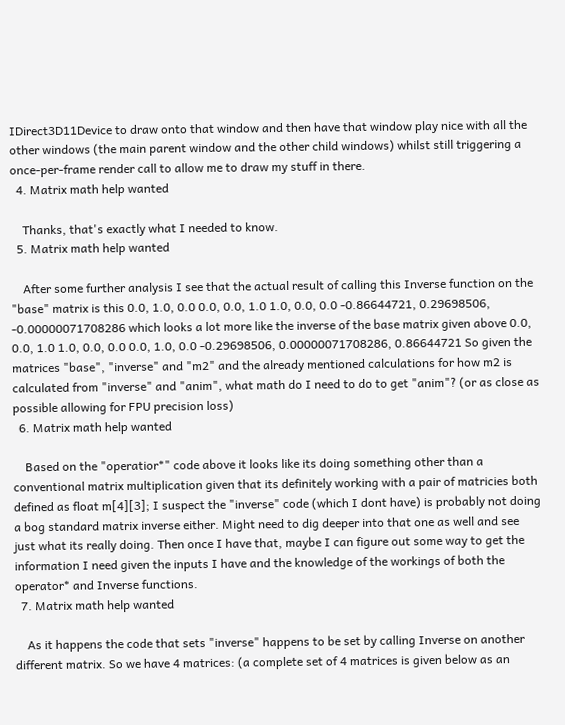IDirect3D11Device to draw onto that window and then have that window play nice with all the other windows (the main parent window and the other child windows) whilst still triggering a once-per-frame render call to allow me to draw my stuff in there.
  4. Matrix math help wanted

    Thanks, that's exactly what I needed to know.
  5. Matrix math help wanted

    After some further analysis I see that the actual result of calling this Inverse function on the "base" matrix is this 0.0, 1.0, 0.0 0.0, 0.0, 1.0 1.0, 0.0, 0.0 -0.86644721, 0.29698506, -0.00000071708286 which looks a lot more like the inverse of the base matrix given above 0.0, 0.0, 1.0 1.0, 0.0, 0.0 0.0, 1.0, 0.0 -0.29698506, 0.00000071708286, 0.86644721 So given the matrices "base", "inverse" and "m2" and the already mentioned calculations for how m2 is calculated from "inverse" and "anim", what math do I need to do to get "anim"? (or as close as possible allowing for FPU precision loss)
  6. Matrix math help wanted

    Based on the "operatior*" code above it looks like its doing something other than a conventional matrix multiplication given that its definitely working with a pair of matricies both defined as float m[4][3]; I suspect the "inverse" code (which I dont have) is probably not doing a bog standard matrix inverse either. Might need to dig deeper into that one as well and see just what its really doing. Then once I have that, maybe I can figure out some way to get the information I need given the inputs I have and the knowledge of the workings of both the operator* and Inverse functions.
  7. Matrix math help wanted

    As it happens the code that sets "inverse" happens to be set by calling Inverse on another different matrix. So we have 4 matrices: (a complete set of 4 matrices is given below as an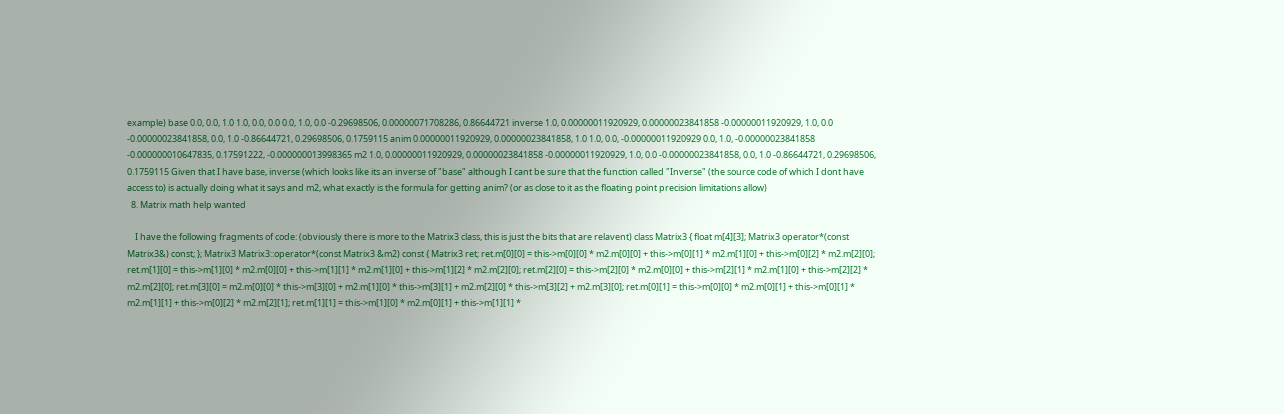example) base 0.0, 0.0, 1.0 1.0, 0.0, 0.0 0.0, 1.0, 0.0 -0.29698506, 0.00000071708286, 0.86644721 inverse 1.0, 0.00000011920929, 0.00000023841858 -0.00000011920929, 1.0, 0.0 -0.00000023841858, 0.0, 1.0 -0.86644721, 0.29698506, 0.1759115 anim 0.00000011920929, 0.00000023841858, 1.0 1.0, 0.0, -0.00000011920929 0.0, 1.0, -0.00000023841858 -0.000000010647835, 0.17591222, -0.000000013998365 m2 1.0, 0.00000011920929, 0.00000023841858 -0.00000011920929, 1.0, 0.0 -0.00000023841858, 0.0, 1.0 -0.86644721, 0.29698506, 0.1759115 Given that I have base, inverse (which looks like its an inverse of "base" although I cant be sure that the function called "Inverse" (the source code of which I dont have access to) is actually doing what it says and m2, what exactly is the formula for getting anim? (or as close to it as the floating point precision limitations allow)
  8. Matrix math help wanted

    I have the following fragments of code: (obviously there is more to the Matrix3 class, this is just the bits that are relavent) class Matrix3 { float m[4][3]; Matrix3 operator*(const Matrix3&) const; }; Matrix3 Matrix3::operator*(const Matrix3 &m2) const { Matrix3 ret; ret.m[0][0] = this->m[0][0] * m2.m[0][0] + this->m[0][1] * m2.m[1][0] + this->m[0][2] * m2.m[2][0]; ret.m[1][0] = this->m[1][0] * m2.m[0][0] + this->m[1][1] * m2.m[1][0] + this->m[1][2] * m2.m[2][0]; ret.m[2][0] = this->m[2][0] * m2.m[0][0] + this->m[2][1] * m2.m[1][0] + this->m[2][2] * m2.m[2][0]; ret.m[3][0] = m2.m[0][0] * this->m[3][0] + m2.m[1][0] * this->m[3][1] + m2.m[2][0] * this->m[3][2] + m2.m[3][0]; ret.m[0][1] = this->m[0][0] * m2.m[0][1] + this->m[0][1] * m2.m[1][1] + this->m[0][2] * m2.m[2][1]; ret.m[1][1] = this->m[1][0] * m2.m[0][1] + this->m[1][1] *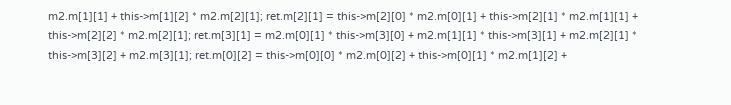m2.m[1][1] + this->m[1][2] * m2.m[2][1]; ret.m[2][1] = this->m[2][0] * m2.m[0][1] + this->m[2][1] * m2.m[1][1] + this->m[2][2] * m2.m[2][1]; ret.m[3][1] = m2.m[0][1] * this->m[3][0] + m2.m[1][1] * this->m[3][1] + m2.m[2][1] * this->m[3][2] + m2.m[3][1]; ret.m[0][2] = this->m[0][0] * m2.m[0][2] + this->m[0][1] * m2.m[1][2] +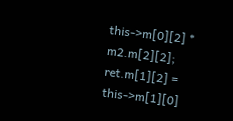this->m[0][2] * m2.m[2][2]; ret.m[1][2] = this->m[1][0]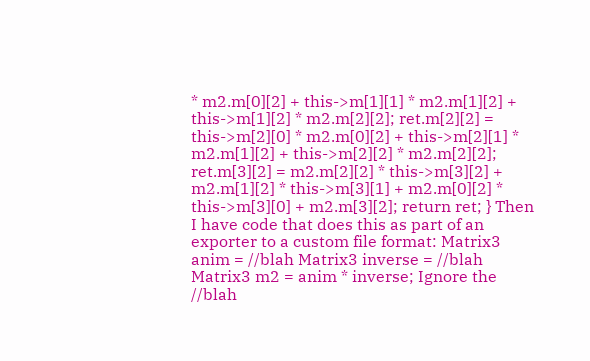* m2.m[0][2] + this->m[1][1] * m2.m[1][2] + this->m[1][2] * m2.m[2][2]; ret.m[2][2] = this->m[2][0] * m2.m[0][2] + this->m[2][1] * m2.m[1][2] + this->m[2][2] * m2.m[2][2]; ret.m[3][2] = m2.m[2][2] * this->m[3][2] + m2.m[1][2] * this->m[3][1] + m2.m[0][2] * this->m[3][0] + m2.m[3][2]; return ret; } Then I have code that does this as part of an exporter to a custom file format: Matrix3 anim = //blah Matrix3 inverse = //blah Matrix3 m2 = anim * inverse; Ignore the //blah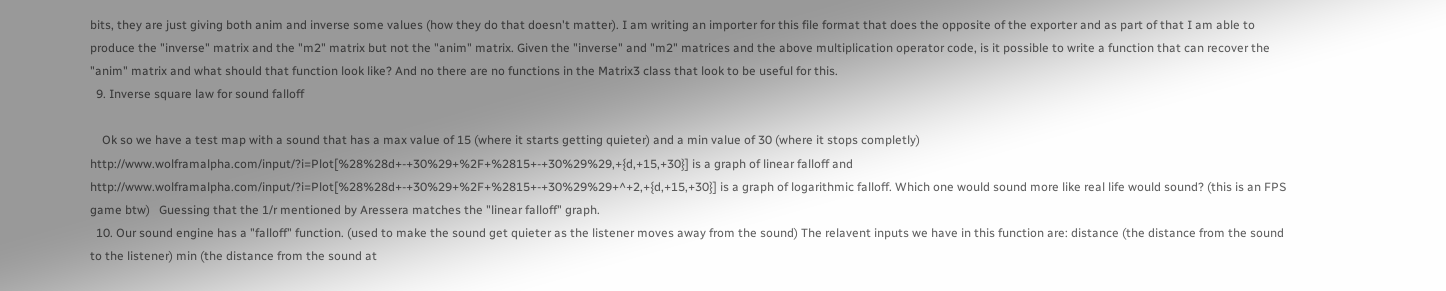bits, they are just giving both anim and inverse some values (how they do that doesn't matter). I am writing an importer for this file format that does the opposite of the exporter and as part of that I am able to produce the "inverse" matrix and the "m2" matrix but not the "anim" matrix. Given the "inverse" and "m2" matrices and the above multiplication operator code, is it possible to write a function that can recover the "anim" matrix and what should that function look like? And no there are no functions in the Matrix3 class that look to be useful for this.
  9. Inverse square law for sound falloff

    Ok so we have a test map with a sound that has a max value of 15 (where it starts getting quieter) and a min value of 30 (where it stops completly) http://www.wolframalpha.com/input/?i=Plot[%28%28d+-+30%29+%2F+%2815+-+30%29%29,+{d,+15,+30}] is a graph of linear falloff and http://www.wolframalpha.com/input/?i=Plot[%28%28d+-+30%29+%2F+%2815+-+30%29%29+^+2,+{d,+15,+30}] is a graph of logarithmic falloff. Which one would sound more like real life would sound? (this is an FPS game btw)   Guessing that the 1/r mentioned by Aressera matches the "linear falloff" graph.
  10. Our sound engine has a "falloff" function. (used to make the sound get quieter as the listener moves away from the sound) The relavent inputs we have in this function are: distance (the distance from the sound to the listener) min (the distance from the sound at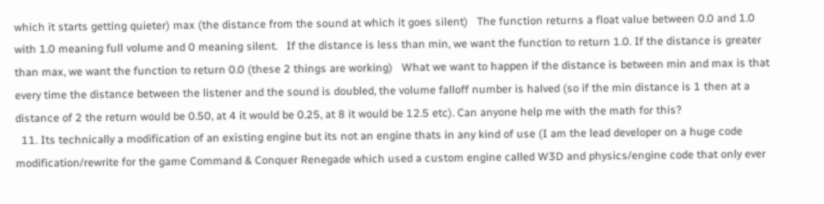which it starts getting quieter) max (the distance from the sound at which it goes silent)   The function returns a float value between 0.0 and 1.0 with 1.0 meaning full volume and 0 meaning silent.   If the distance is less than min, we want the function to return 1.0. If the distance is greater than max, we want the function to return 0.0 (these 2 things are working)   What we want to happen if the distance is between min and max is that every time the distance between the listener and the sound is doubled, the volume falloff number is halved (so if the min distance is 1 then at a distance of 2 the return would be 0.50, at 4 it would be 0.25, at 8 it would be 12.5 etc). Can anyone help me with the math for this?
  11. Its technically a modification of an existing engine but its not an engine thats in any kind of use (I am the lead developer on a huge code modification/rewrite for the game Command & Conquer Renegade which used a custom engine called W3D and physics/engine code that only ever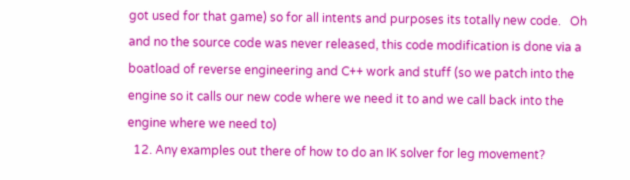got used for that game) so for all intents and purposes its totally new code.   Oh and no the source code was never released, this code modification is done via a boatload of reverse engineering and C++ work and stuff (so we patch into the engine so it calls our new code where we need it to and we call back into the engine where we need to)
  12. Any examples out there of how to do an IK solver for leg movement?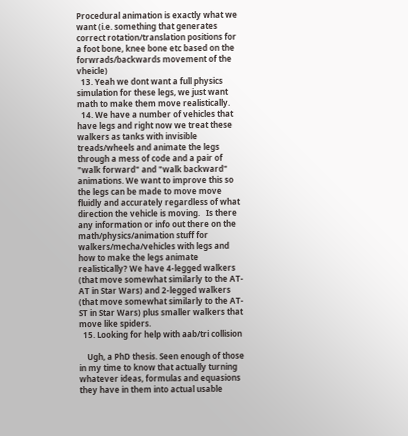Procedural animation is exactly what we want (i.e. something that generates correct rotation/translation positions for a foot bone, knee bone etc based on the forwrads/backwards movement of the vheicle)
  13. Yeah we dont want a full physics simulation for these legs, we just want math to make them move realistically.
  14. We have a number of vehicles that have legs and right now we treat these walkers as tanks with invisible treads/wheels and animate the legs through a mess of code and a pair of "walk forward" and "walk backward" animations. We want to improve this so the legs can be made to move move fluidly and accurately regardless of what direction the vehicle is moving.   Is there any information or info out there on the math/physics/animation stuff for walkers/mecha/vehicles with legs and how to make the legs animate realistically? We have 4-legged walkers (that move somewhat similarly to the AT-AT in Star Wars) and 2-legged walkers (that move somewhat similarly to the AT-ST in Star Wars) plus smaller walkers that move like spiders.
  15. Looking for help with aab/tri collision

    Ugh, a PhD thesis. Seen enough of those in my time to know that actually turning whatever ideas, formulas and equasions they have in them into actual usable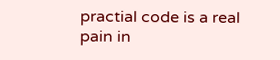practial code is a real pain in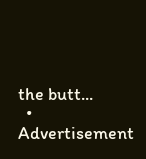the butt...
  • Advertisement